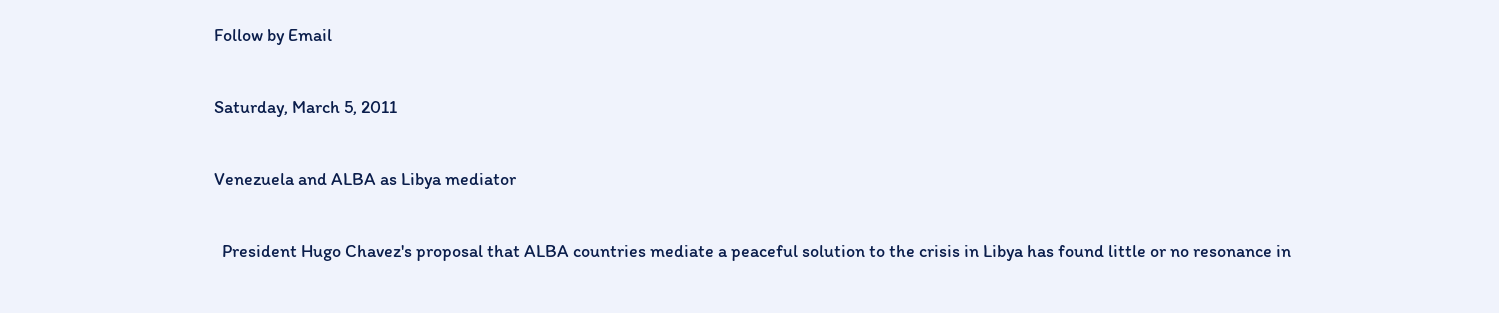Follow by Email

Saturday, March 5, 2011

Venezuela and ALBA as Libya mediator

  President Hugo Chavez's proposal that ALBA countries mediate a peaceful solution to the crisis in Libya has found little or no resonance in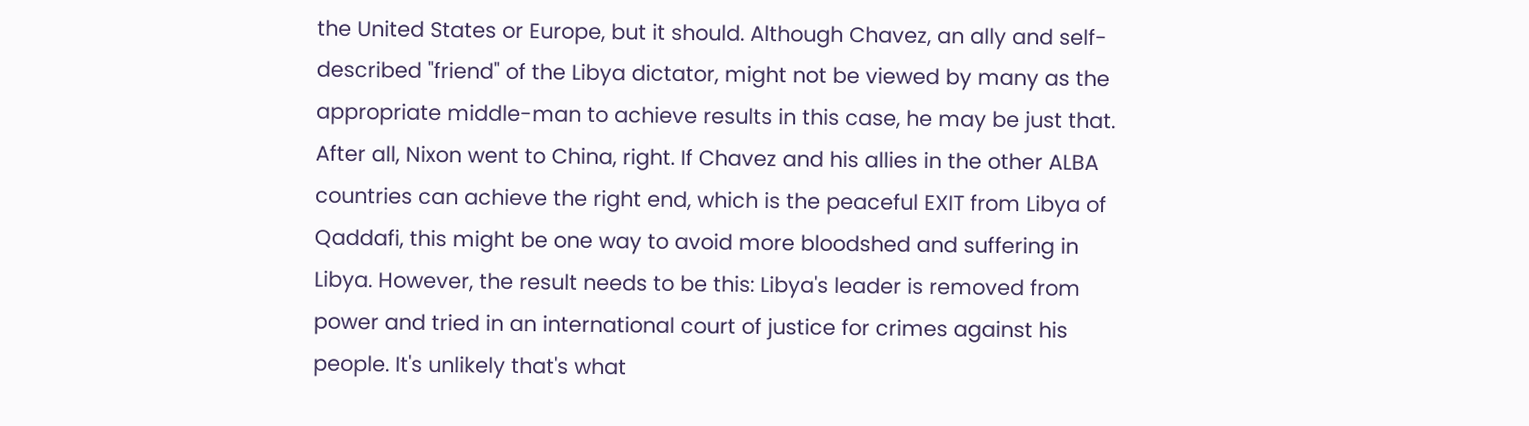the United States or Europe, but it should. Although Chavez, an ally and self-described "friend" of the Libya dictator, might not be viewed by many as the appropriate middle-man to achieve results in this case, he may be just that. After all, Nixon went to China, right. If Chavez and his allies in the other ALBA countries can achieve the right end, which is the peaceful EXIT from Libya of Qaddafi, this might be one way to avoid more bloodshed and suffering in Libya. However, the result needs to be this: Libya's leader is removed from power and tried in an international court of justice for crimes against his people. It's unlikely that's what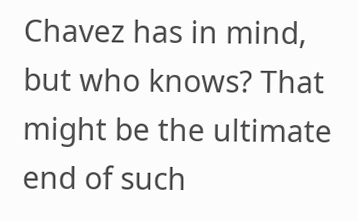Chavez has in mind, but who knows? That might be the ultimate end of such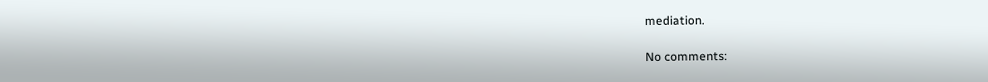mediation.

No comments: